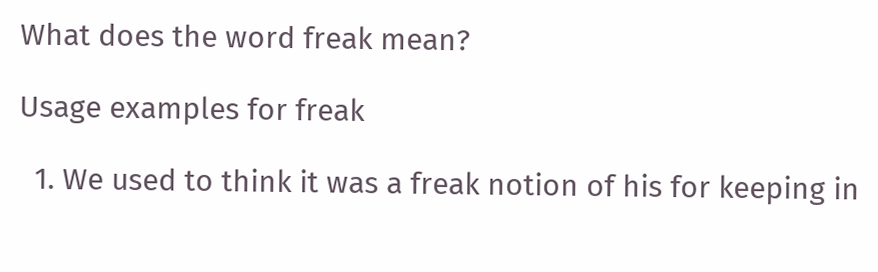What does the word freak mean?

Usage examples for freak

  1. We used to think it was a freak notion of his for keeping in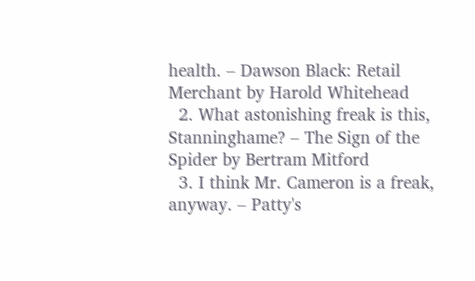health. – Dawson Black: Retail Merchant by Harold Whitehead
  2. What astonishing freak is this, Stanninghame? – The Sign of the Spider by Bertram Mitford
  3. I think Mr. Cameron is a freak, anyway. – Patty's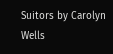Suitors by Carolyn Wells